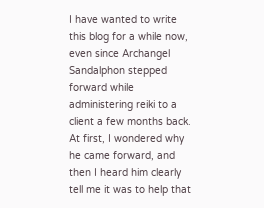I have wanted to write this blog for a while now, even since Archangel Sandalphon stepped forward while administering reiki to a client a few months back. At first, I wondered why he came forward, and then I heard him clearly tell me it was to help that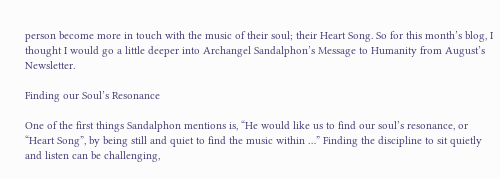person become more in touch with the music of their soul; their Heart Song. So for this month’s blog, I thought I would go a little deeper into Archangel Sandalphon’s Message to Humanity from August’s Newsletter.

Finding our Soul’s Resonance

One of the first things Sandalphon mentions is, “He would like us to find our soul’s resonance, or “Heart Song”, by being still and quiet to find the music within …” Finding the discipline to sit quietly and listen can be challenging,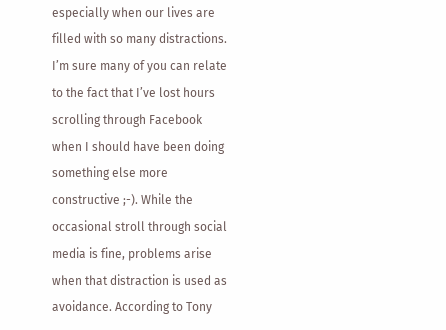especially when our lives are filled with so many distractions. I’m sure many of you can relate to the fact that I’ve lost hours scrolling through Facebook when I should have been doing something else more constructive ;-). While the occasional stroll through social media is fine, problems arise when that distraction is used as avoidance. According to Tony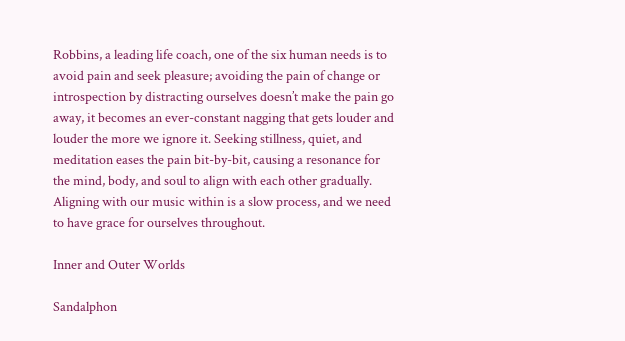Robbins, a leading life coach, one of the six human needs is to avoid pain and seek pleasure; avoiding the pain of change or introspection by distracting ourselves doesn’t make the pain go away, it becomes an ever-constant nagging that gets louder and louder the more we ignore it. Seeking stillness, quiet, and meditation eases the pain bit-by-bit, causing a resonance for the mind, body, and soul to align with each other gradually. Aligning with our music within is a slow process, and we need to have grace for ourselves throughout.

Inner and Outer Worlds

Sandalphon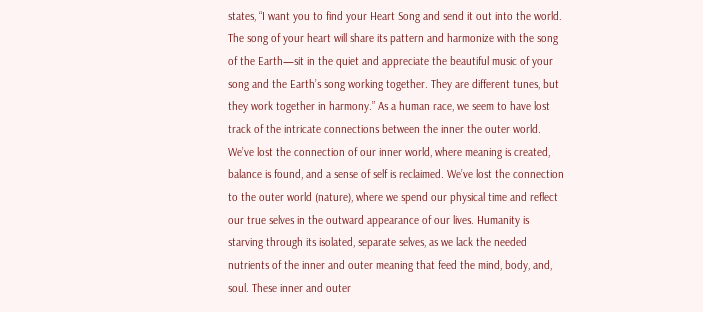states, “I want you to find your Heart Song and send it out into the world. The song of your heart will share its pattern and harmonize with the song of the Earth—sit in the quiet and appreciate the beautiful music of your song and the Earth’s song working together. They are different tunes, but they work together in harmony.” As a human race, we seem to have lost track of the intricate connections between the inner the outer world. We’ve lost the connection of our inner world, where meaning is created, balance is found, and a sense of self is reclaimed. We’ve lost the connection to the outer world (nature), where we spend our physical time and reflect our true selves in the outward appearance of our lives. Humanity is starving through its isolated, separate selves, as we lack the needed nutrients of the inner and outer meaning that feed the mind, body, and, soul. These inner and outer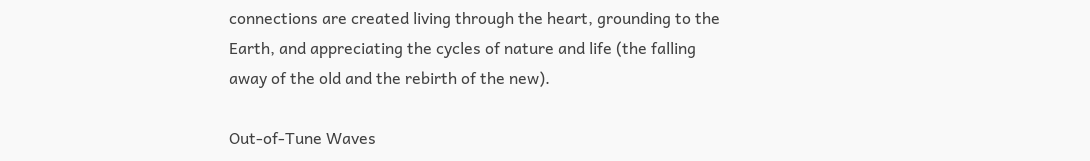connections are created living through the heart, grounding to the Earth, and appreciating the cycles of nature and life (the falling away of the old and the rebirth of the new).

Out-of-Tune Waves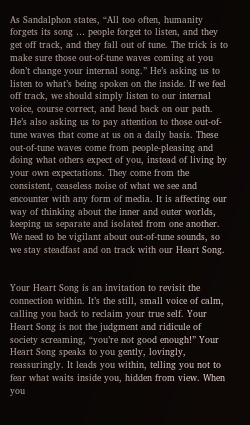As Sandalphon states, “All too often, humanity forgets its song … people forget to listen, and they get off track, and they fall out of tune. The trick is to make sure those out-of-tune waves coming at you don’t change your internal song.” He’s asking us to listen to what’s being spoken on the inside. If we feel off track, we should simply listen to our internal voice, course correct, and head back on our path. He’s also asking us to pay attention to those out-of-tune waves that come at us on a daily basis. These out-of-tune waves come from people-pleasing and doing what others expect of you, instead of living by your own expectations. They come from the consistent, ceaseless noise of what we see and encounter with any form of media. It is affecting our way of thinking about the inner and outer worlds, keeping us separate and isolated from one another. We need to be vigilant about out-of-tune sounds, so we stay steadfast and on track with our Heart Song.


Your Heart Song is an invitation to revisit the connection within. It’s the still, small voice of calm, calling you back to reclaim your true self. Your Heart Song is not the judgment and ridicule of society screaming, “you’re not good enough!” Your Heart Song speaks to you gently, lovingly, reassuringly. It leads you within, telling you not to fear what waits inside you, hidden from view. When you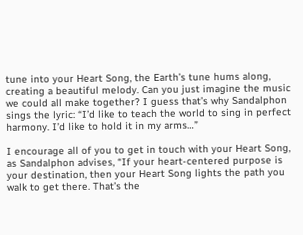tune into your Heart Song, the Earth’s tune hums along, creating a beautiful melody. Can you just imagine the music we could all make together? I guess that’s why Sandalphon sings the lyric: “I’d like to teach the world to sing in perfect harmony. I’d like to hold it in my arms…”

I encourage all of you to get in touch with your Heart Song, as Sandalphon advises, “If your heart-centered purpose is your destination, then your Heart Song lights the path you walk to get there. That’s the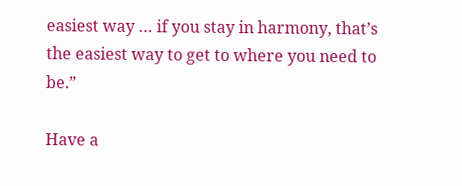easiest way … if you stay in harmony, that’s the easiest way to get to where you need to be.”

Have a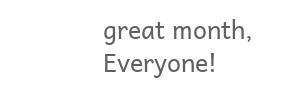great month, Everyone!